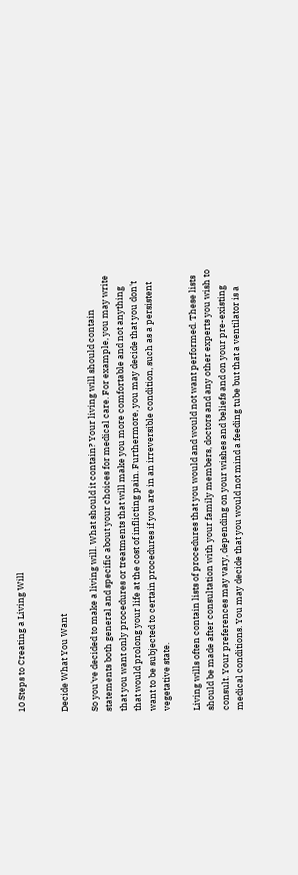10 Steps to Creating a Living Will


Decide What You Want

So you've decided to make a living will. What should it contain? Your living will should contain statements both general and specific about your choices for medical care. For example, you may write that you want only procedures or treatments that will make you more comfortable and not anything that would prolong your life at the cost of inflicting pain. Furthermore, you may decide that you don't want to be subjected to certain procedures if you are in an irreversible condition, such as a persistent vegetative state.

Living wills often contain lists of procedures that you would and would not want performed. These lists should be made after consultation with your family members, doctors and any other experts you wish to consult. Your preferences may vary, depending on your wishes and beliefs and on your pre-existing medical conditions. You may decide that you would not mind a feeding tube but that a ventilator is a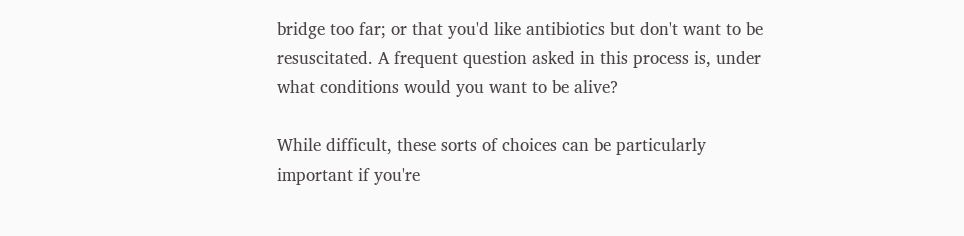bridge too far; or that you'd like antibiotics but don't want to be resuscitated. A frequent question asked in this process is, under what conditions would you want to be alive?

While difficult, these sorts of choices can be particularly important if you're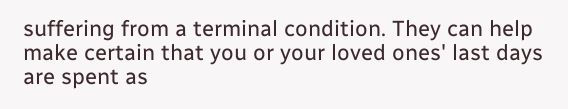suffering from a terminal condition. They can help make certain that you or your loved ones' last days are spent as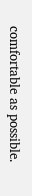comfortable as possible.